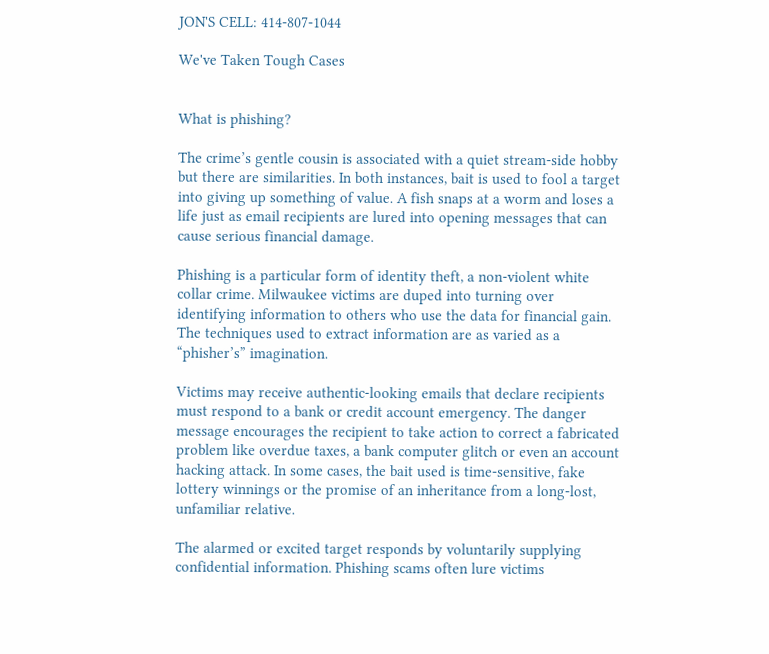JON'S CELL: 414-807-1044

We've Taken Tough Cases


What is phishing?

The crime’s gentle cousin is associated with a quiet stream-side hobby but there are similarities. In both instances, bait is used to fool a target into giving up something of value. A fish snaps at a worm and loses a life just as email recipients are lured into opening messages that can cause serious financial damage.

Phishing is a particular form of identity theft, a non-violent white collar crime. Milwaukee victims are duped into turning over identifying information to others who use the data for financial gain. The techniques used to extract information are as varied as a “phisher’s” imagination.

Victims may receive authentic-looking emails that declare recipients must respond to a bank or credit account emergency. The danger message encourages the recipient to take action to correct a fabricated problem like overdue taxes, a bank computer glitch or even an account hacking attack. In some cases, the bait used is time-sensitive, fake lottery winnings or the promise of an inheritance from a long-lost, unfamiliar relative.

The alarmed or excited target responds by voluntarily supplying confidential information. Phishing scams often lure victims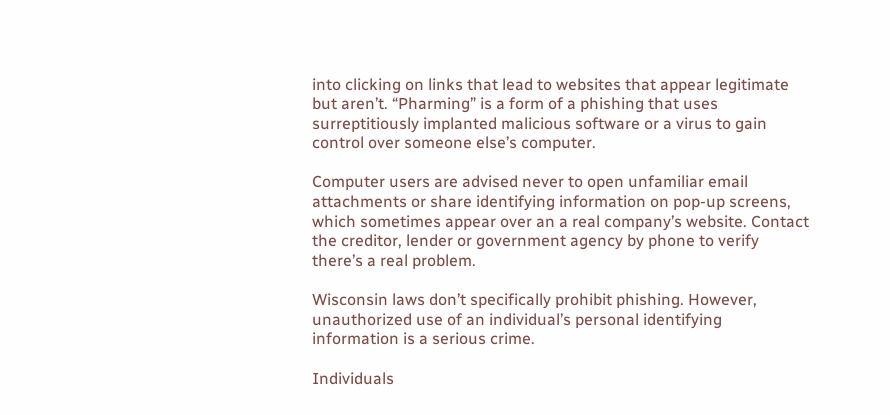into clicking on links that lead to websites that appear legitimate but aren’t. “Pharming” is a form of a phishing that uses surreptitiously implanted malicious software or a virus to gain control over someone else’s computer.

Computer users are advised never to open unfamiliar email attachments or share identifying information on pop-up screens, which sometimes appear over an a real company’s website. Contact the creditor, lender or government agency by phone to verify there’s a real problem.

Wisconsin laws don’t specifically prohibit phishing. However, unauthorized use of an individual’s personal identifying information is a serious crime.

Individuals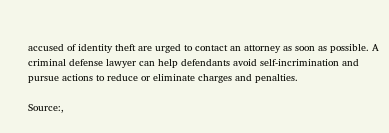accused of identity theft are urged to contact an attorney as soon as possible. A criminal defense lawyer can help defendants avoid self-incrimination and pursue actions to reduce or eliminate charges and penalties.

Source:,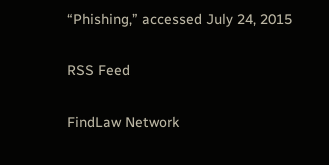“Phishing,” accessed July 24, 2015

RSS Feed

FindLaw Network